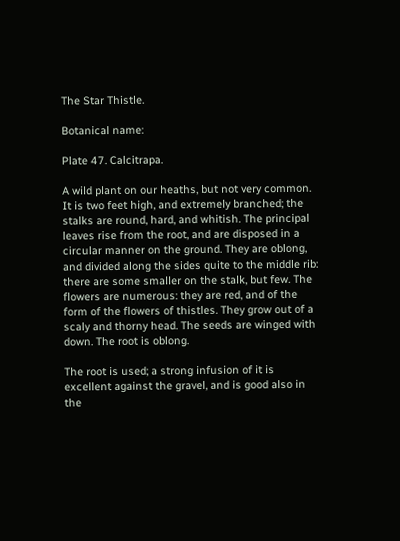The Star Thistle.

Botanical name:

Plate 47. Calcitrapa.

A wild plant on our heaths, but not very common. It is two feet high, and extremely branched; the stalks are round, hard, and whitish. The principal leaves rise from the root, and are disposed in a circular manner on the ground. They are oblong, and divided along the sides quite to the middle rib: there are some smaller on the stalk, but few. The flowers are numerous: they are red, and of the form of the flowers of thistles. They grow out of a scaly and thorny head. The seeds are winged with down. The root is oblong.

The root is used; a strong infusion of it is excellent against the gravel, and is good also in the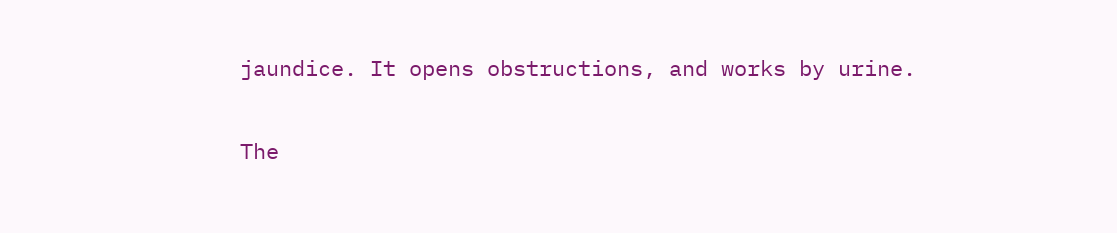jaundice. It opens obstructions, and works by urine.

The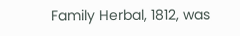Family Herbal, 1812, was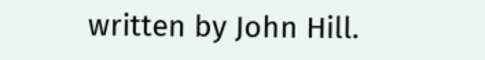written by John Hill.